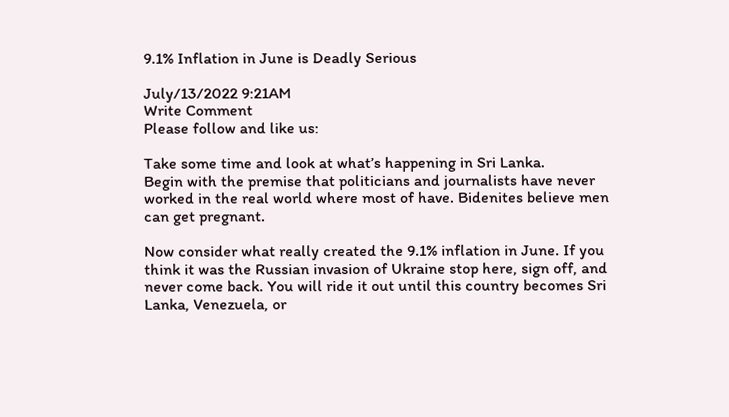9.1% Inflation in June is Deadly Serious

July/13/2022 9:21AM
Write Comment
Please follow and like us:

Take some time and look at what’s happening in Sri Lanka.
Begin with the premise that politicians and journalists have never worked in the real world where most of have. Bidenites believe men can get pregnant.

Now consider what really created the 9.1% inflation in June. If you think it was the Russian invasion of Ukraine stop here, sign off, and never come back. You will ride it out until this country becomes Sri Lanka, Venezuela, or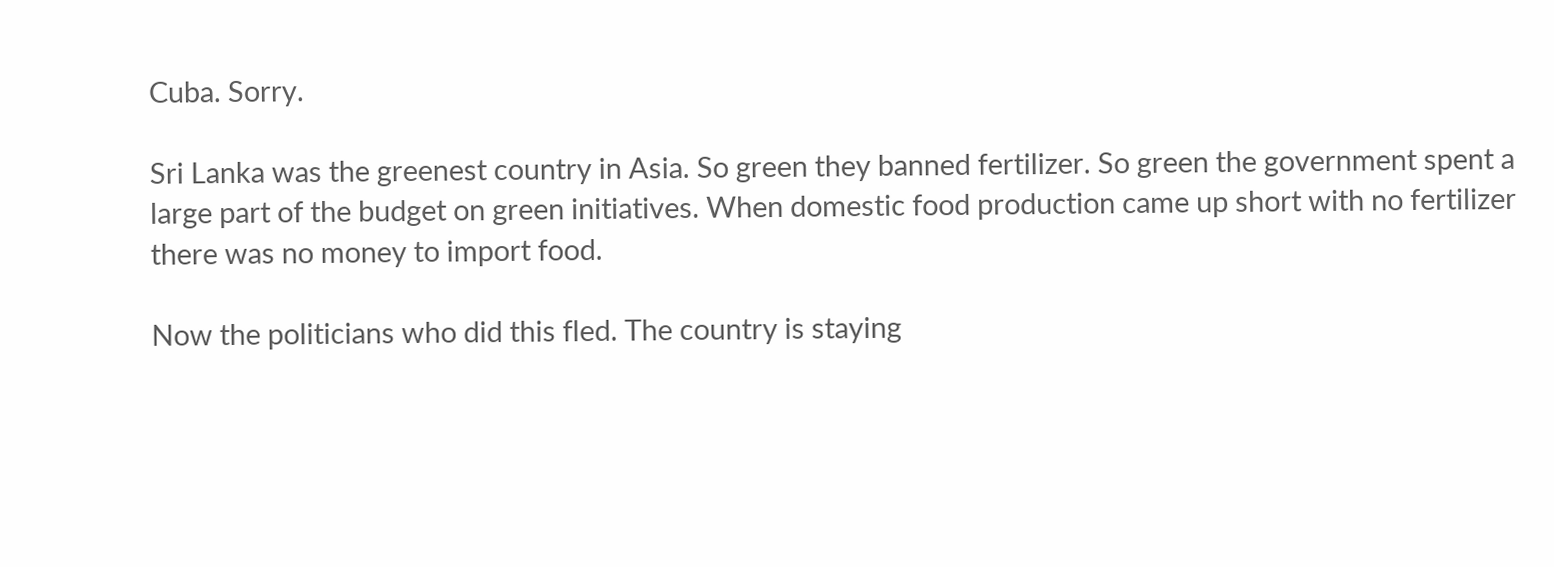Cuba. Sorry.

Sri Lanka was the greenest country in Asia. So green they banned fertilizer. So green the government spent a large part of the budget on green initiatives. When domestic food production came up short with no fertilizer there was no money to import food.

Now the politicians who did this fled. The country is staying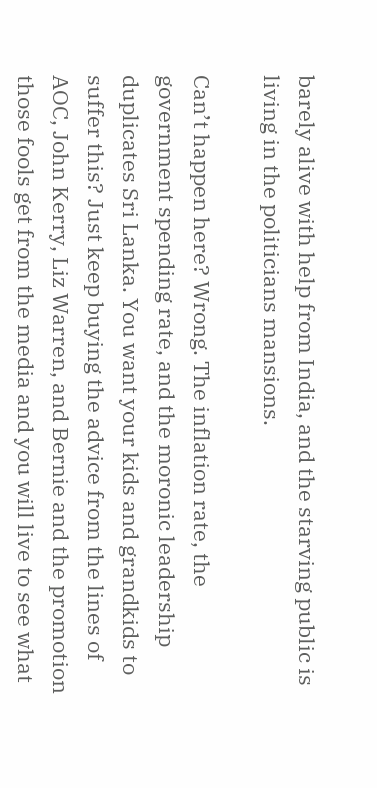barely alive with help from India, and the starving public is living in the politicians mansions.

Can’t happen here? Wrong. The inflation rate, the government spending rate, and the moronic leadership duplicates Sri Lanka. You want your kids and grandkids to suffer this? Just keep buying the advice from the lines of AOC, John Kerry, Liz Warren, and Bernie and the promotion those fools get from the media and you will live to see what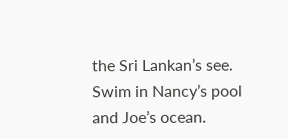the Sri Lankan’s see. Swim in Nancy’s pool and Joe’s ocean.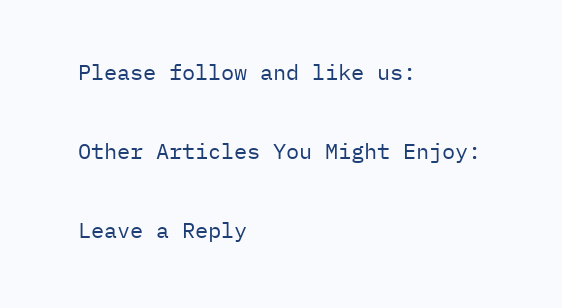Please follow and like us:

Other Articles You Might Enjoy:

Leave a Reply